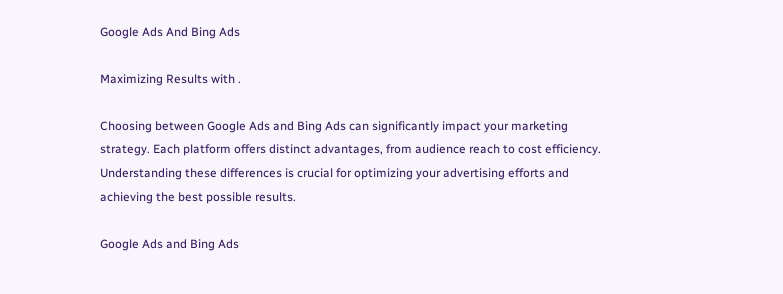Google Ads And Bing Ads

Maximizing Results with .

Choosing between Google Ads and Bing Ads can significantly impact your marketing strategy. Each platform offers distinct advantages, from audience reach to cost efficiency. Understanding these differences is crucial for optimizing your advertising efforts and achieving the best possible results.

Google Ads and Bing Ads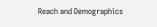Reach and Demographics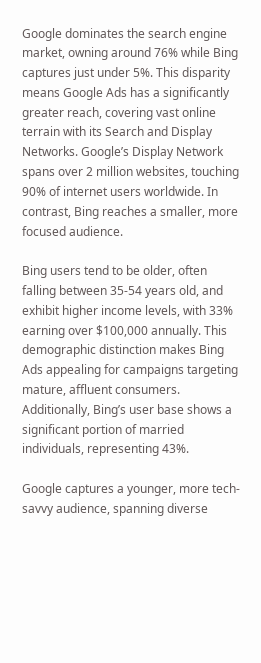Google dominates the search engine market, owning around 76% while Bing captures just under 5%. This disparity means Google Ads has a significantly greater reach, covering vast online terrain with its Search and Display Networks. Google’s Display Network spans over 2 million websites, touching 90% of internet users worldwide. In contrast, Bing reaches a smaller, more focused audience.

Bing users tend to be older, often falling between 35-54 years old, and exhibit higher income levels, with 33% earning over $100,000 annually. This demographic distinction makes Bing Ads appealing for campaigns targeting mature, affluent consumers. Additionally, Bing’s user base shows a significant portion of married individuals, representing 43%.

Google captures a younger, more tech-savvy audience, spanning diverse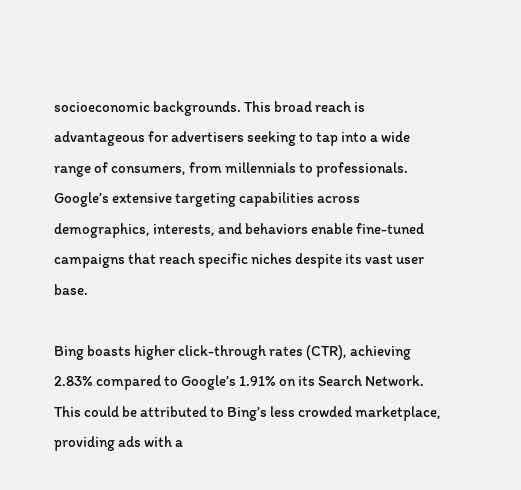socioeconomic backgrounds. This broad reach is advantageous for advertisers seeking to tap into a wide range of consumers, from millennials to professionals. Google’s extensive targeting capabilities across demographics, interests, and behaviors enable fine-tuned campaigns that reach specific niches despite its vast user base.

Bing boasts higher click-through rates (CTR), achieving 2.83% compared to Google’s 1.91% on its Search Network. This could be attributed to Bing’s less crowded marketplace, providing ads with a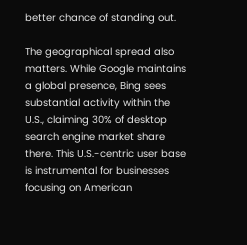better chance of standing out.

The geographical spread also matters. While Google maintains a global presence, Bing sees substantial activity within the U.S., claiming 30% of desktop search engine market share there. This U.S.-centric user base is instrumental for businesses focusing on American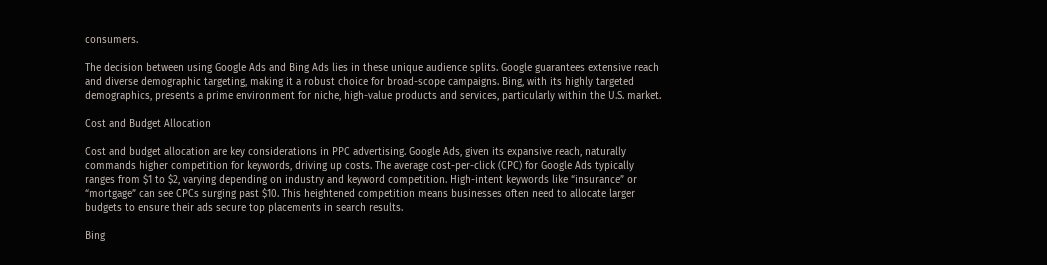consumers.

The decision between using Google Ads and Bing Ads lies in these unique audience splits. Google guarantees extensive reach and diverse demographic targeting, making it a robust choice for broad-scope campaigns. Bing, with its highly targeted demographics, presents a prime environment for niche, high-value products and services, particularly within the U.S. market.

Cost and Budget Allocation

Cost and budget allocation are key considerations in PPC advertising. Google Ads, given its expansive reach, naturally commands higher competition for keywords, driving up costs. The average cost-per-click (CPC) for Google Ads typically ranges from $1 to $2, varying depending on industry and keyword competition. High-intent keywords like “insurance” or “mortgage” can see CPCs surging past $10. This heightened competition means businesses often need to allocate larger budgets to ensure their ads secure top placements in search results.

Bing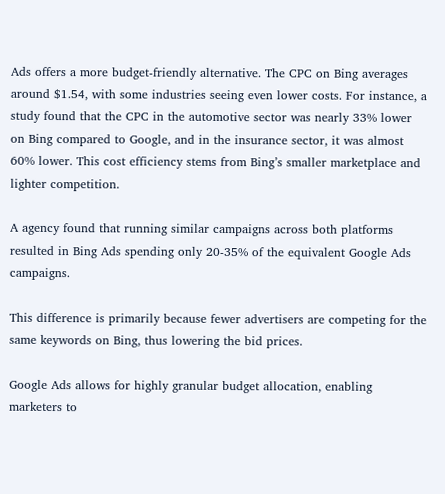Ads offers a more budget-friendly alternative. The CPC on Bing averages around $1.54, with some industries seeing even lower costs. For instance, a study found that the CPC in the automotive sector was nearly 33% lower on Bing compared to Google, and in the insurance sector, it was almost 60% lower. This cost efficiency stems from Bing’s smaller marketplace and lighter competition.

A agency found that running similar campaigns across both platforms resulted in Bing Ads spending only 20-35% of the equivalent Google Ads campaigns.

This difference is primarily because fewer advertisers are competing for the same keywords on Bing, thus lowering the bid prices.

Google Ads allows for highly granular budget allocation, enabling marketers to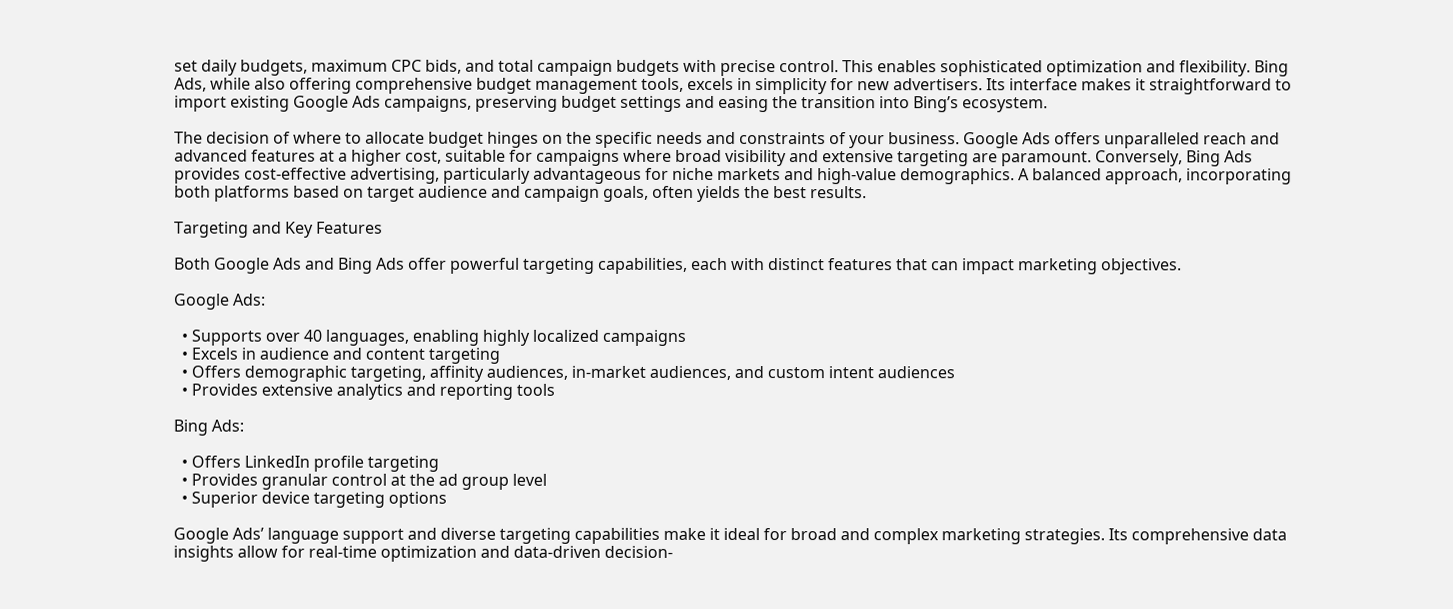set daily budgets, maximum CPC bids, and total campaign budgets with precise control. This enables sophisticated optimization and flexibility. Bing Ads, while also offering comprehensive budget management tools, excels in simplicity for new advertisers. Its interface makes it straightforward to import existing Google Ads campaigns, preserving budget settings and easing the transition into Bing’s ecosystem.

The decision of where to allocate budget hinges on the specific needs and constraints of your business. Google Ads offers unparalleled reach and advanced features at a higher cost, suitable for campaigns where broad visibility and extensive targeting are paramount. Conversely, Bing Ads provides cost-effective advertising, particularly advantageous for niche markets and high-value demographics. A balanced approach, incorporating both platforms based on target audience and campaign goals, often yields the best results.

Targeting and Key Features

Both Google Ads and Bing Ads offer powerful targeting capabilities, each with distinct features that can impact marketing objectives.

Google Ads:

  • Supports over 40 languages, enabling highly localized campaigns
  • Excels in audience and content targeting
  • Offers demographic targeting, affinity audiences, in-market audiences, and custom intent audiences
  • Provides extensive analytics and reporting tools

Bing Ads:

  • Offers LinkedIn profile targeting
  • Provides granular control at the ad group level
  • Superior device targeting options

Google Ads’ language support and diverse targeting capabilities make it ideal for broad and complex marketing strategies. Its comprehensive data insights allow for real-time optimization and data-driven decision-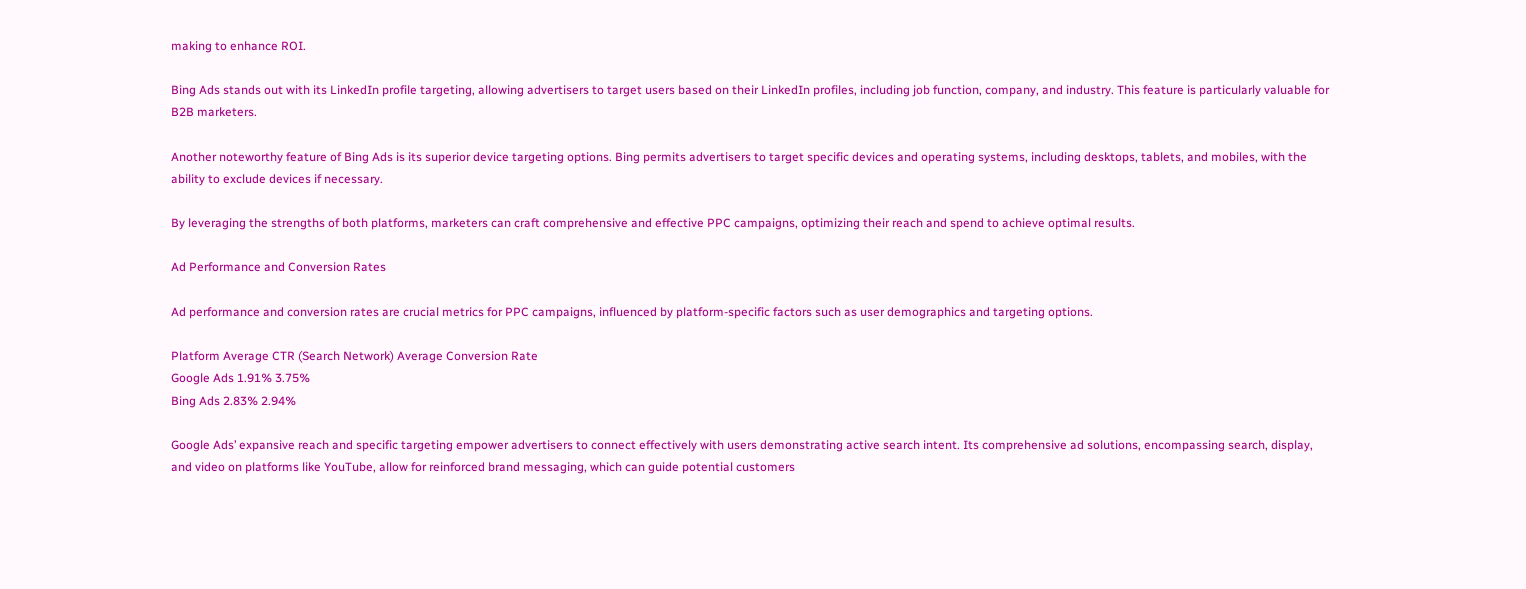making to enhance ROI.

Bing Ads stands out with its LinkedIn profile targeting, allowing advertisers to target users based on their LinkedIn profiles, including job function, company, and industry. This feature is particularly valuable for B2B marketers.

Another noteworthy feature of Bing Ads is its superior device targeting options. Bing permits advertisers to target specific devices and operating systems, including desktops, tablets, and mobiles, with the ability to exclude devices if necessary.

By leveraging the strengths of both platforms, marketers can craft comprehensive and effective PPC campaigns, optimizing their reach and spend to achieve optimal results.

Ad Performance and Conversion Rates

Ad performance and conversion rates are crucial metrics for PPC campaigns, influenced by platform-specific factors such as user demographics and targeting options.

Platform Average CTR (Search Network) Average Conversion Rate
Google Ads 1.91% 3.75%
Bing Ads 2.83% 2.94%

Google Ads’ expansive reach and specific targeting empower advertisers to connect effectively with users demonstrating active search intent. Its comprehensive ad solutions, encompassing search, display, and video on platforms like YouTube, allow for reinforced brand messaging, which can guide potential customers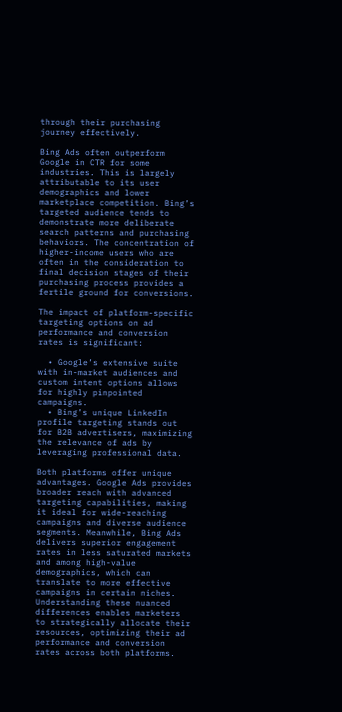through their purchasing journey effectively.

Bing Ads often outperform Google in CTR for some industries. This is largely attributable to its user demographics and lower marketplace competition. Bing’s targeted audience tends to demonstrate more deliberate search patterns and purchasing behaviors. The concentration of higher-income users who are often in the consideration to final decision stages of their purchasing process provides a fertile ground for conversions.

The impact of platform-specific targeting options on ad performance and conversion rates is significant:

  • Google’s extensive suite with in-market audiences and custom intent options allows for highly pinpointed campaigns.
  • Bing’s unique LinkedIn profile targeting stands out for B2B advertisers, maximizing the relevance of ads by leveraging professional data.

Both platforms offer unique advantages. Google Ads provides broader reach with advanced targeting capabilities, making it ideal for wide-reaching campaigns and diverse audience segments. Meanwhile, Bing Ads delivers superior engagement rates in less saturated markets and among high-value demographics, which can translate to more effective campaigns in certain niches. Understanding these nuanced differences enables marketers to strategically allocate their resources, optimizing their ad performance and conversion rates across both platforms.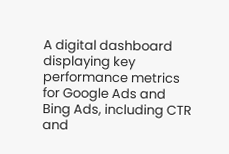A digital dashboard displaying key performance metrics for Google Ads and Bing Ads, including CTR and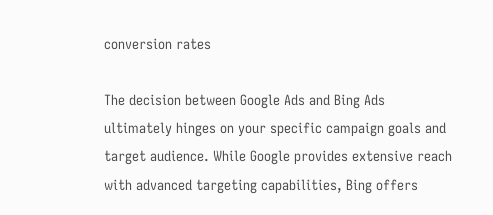conversion rates

The decision between Google Ads and Bing Ads ultimately hinges on your specific campaign goals and target audience. While Google provides extensive reach with advanced targeting capabilities, Bing offers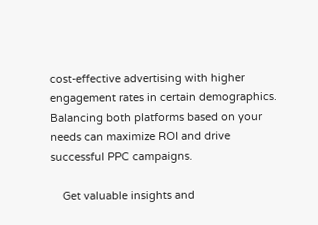cost-effective advertising with higher engagement rates in certain demographics. Balancing both platforms based on your needs can maximize ROI and drive successful PPC campaigns.

    Get valuable insights and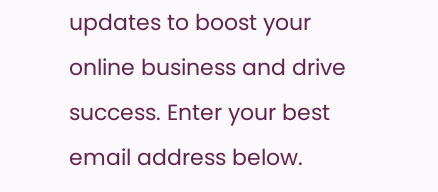updates to boost your online business and drive success. Enter your best email address below.